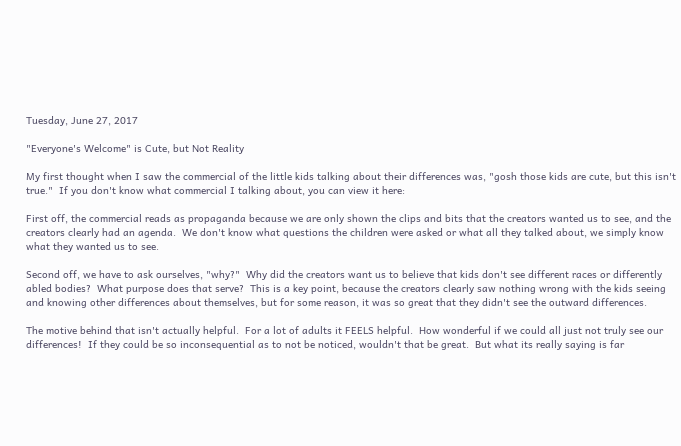Tuesday, June 27, 2017

"Everyone's Welcome" is Cute, but Not Reality

My first thought when I saw the commercial of the little kids talking about their differences was, "gosh those kids are cute, but this isn't true."  If you don't know what commercial I talking about, you can view it here:

First off, the commercial reads as propaganda because we are only shown the clips and bits that the creators wanted us to see, and the creators clearly had an agenda.  We don't know what questions the children were asked or what all they talked about, we simply know what they wanted us to see.

Second off, we have to ask ourselves, "why?"  Why did the creators want us to believe that kids don't see different races or differently abled bodies?  What purpose does that serve?  This is a key point, because the creators clearly saw nothing wrong with the kids seeing and knowing other differences about themselves, but for some reason, it was so great that they didn't see the outward differences.

The motive behind that isn't actually helpful.  For a lot of adults it FEELS helpful.  How wonderful if we could all just not truly see our differences!  If they could be so inconsequential as to not be noticed, wouldn't that be great.  But what its really saying is far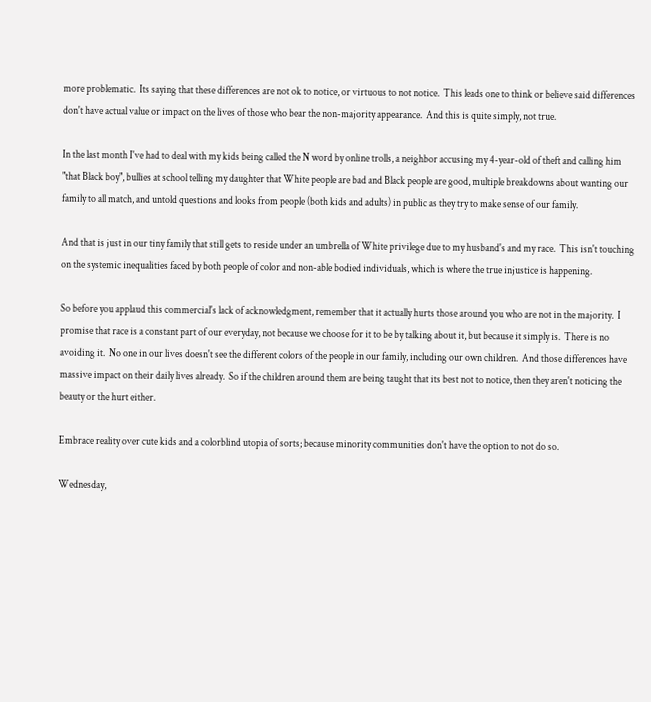more problematic.  Its saying that these differences are not ok to notice, or virtuous to not notice.  This leads one to think or believe said differences don't have actual value or impact on the lives of those who bear the non-majority appearance.  And this is quite simply, not true.

In the last month I've had to deal with my kids being called the N word by online trolls, a neighbor accusing my 4-year-old of theft and calling him "that Black boy", bullies at school telling my daughter that White people are bad and Black people are good, multiple breakdowns about wanting our family to all match, and untold questions and looks from people (both kids and adults) in public as they try to make sense of our family.

And that is just in our tiny family that still gets to reside under an umbrella of White privilege due to my husband's and my race.  This isn't touching on the systemic inequalities faced by both people of color and non-able bodied individuals, which is where the true injustice is happening.

So before you applaud this commercial's lack of acknowledgment, remember that it actually hurts those around you who are not in the majority.  I promise that race is a constant part of our everyday, not because we choose for it to be by talking about it, but because it simply is.  There is no avoiding it.  No one in our lives doesn't see the different colors of the people in our family, including our own children.  And those differences have massive impact on their daily lives already.  So if the children around them are being taught that its best not to notice, then they aren't noticing the beauty or the hurt either.

Embrace reality over cute kids and a colorblind utopia of sorts; because minority communities don't have the option to not do so.

Wednesday,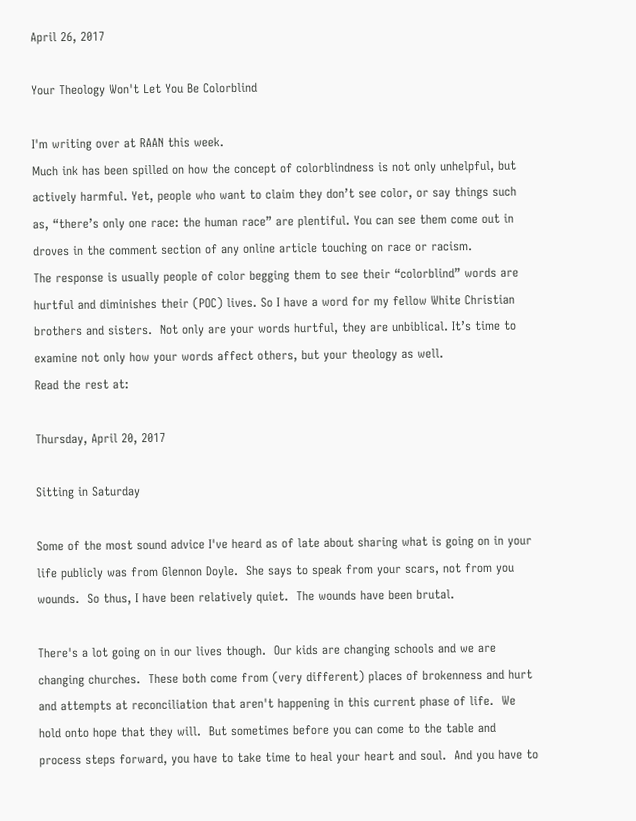April 26, 2017

Your Theology Won't Let You Be Colorblind

I'm writing over at RAAN this week.
Much ink has been spilled on how the concept of colorblindness is not only unhelpful, but actively harmful. Yet, people who want to claim they don’t see color, or say things such as, “there’s only one race: the human race” are plentiful. You can see them come out in droves in the comment section of any online article touching on race or racism.
The response is usually people of color begging them to see their “colorblind” words are hurtful and diminishes their (POC) lives. So I have a word for my fellow White Christian brothers and sisters.  Not only are your words hurtful, they are unbiblical. It’s time to examine not only how your words affect others, but your theology as well.
Read the rest at:

Thursday, April 20, 2017

Sitting in Saturday

Some of the most sound advice I've heard as of late about sharing what is going on in your life publicly was from Glennon Doyle.  She says to speak from your scars, not from you wounds.  So thus, I have been relatively quiet.  The wounds have been brutal.

There's a lot going on in our lives though.  Our kids are changing schools and we are changing churches.  These both come from (very different) places of brokenness and hurt and attempts at reconciliation that aren't happening in this current phase of life.  We hold onto hope that they will.  But sometimes before you can come to the table and process steps forward, you have to take time to heal your heart and soul.  And you have to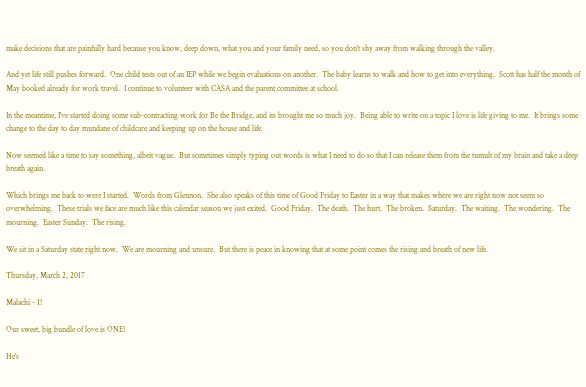make decisions that are painfully hard because you know, deep down, what you and your family need, so you don't shy away from walking through the valley.

And yet life still pushes forward.  One child tests out of an IEP while we begin evaluations on another.  The baby learns to walk and how to get into everything.  Scott has half the month of May booked already for work travel.  I continue to volunteer with CASA and the parent committee at school.

In the meantime, I've started doing some sub-contracting work for Be the Bridge, and its brought me so much joy.  Being able to write on a topic I love is life giving to me.  It brings some change to the day to day mundane of childcare and keeping up on the house and life.

Now seemed like a time to say something, albeit vague.  But sometimes simply typing out words is what I need to do so that I can release them from the tumult of my brain and take a deep breath again.

Which brings me back to were I started.  Words from Glennon.  She also speaks of this time of Good Friday to Easter in a way that makes where we are right now not seem so overwhelming.  These trials we face are much like this calendar season we just exited.  Good Friday.  The death.  The hurt.  The broken.  Saturday.  The waiting.  The wondering.  The mourning.  Easter Sunday.  The rising.

We sit in a Saturday state right now.  We are mourning and unsure.  But there is peace in knowing that at some point comes the rising and breath of new life.

Thursday, March 2, 2017

Malachi - 1!

Our sweet, big bundle of love is ONE!

He's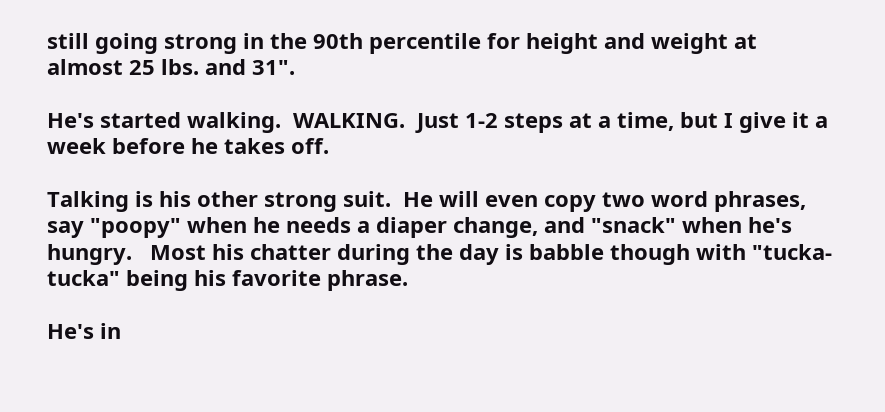still going strong in the 90th percentile for height and weight at almost 25 lbs. and 31".

He's started walking.  WALKING.  Just 1-2 steps at a time, but I give it a week before he takes off.

Talking is his other strong suit.  He will even copy two word phrases, say "poopy" when he needs a diaper change, and "snack" when he's hungry.   Most his chatter during the day is babble though with "tucka-tucka" being his favorite phrase.

He's in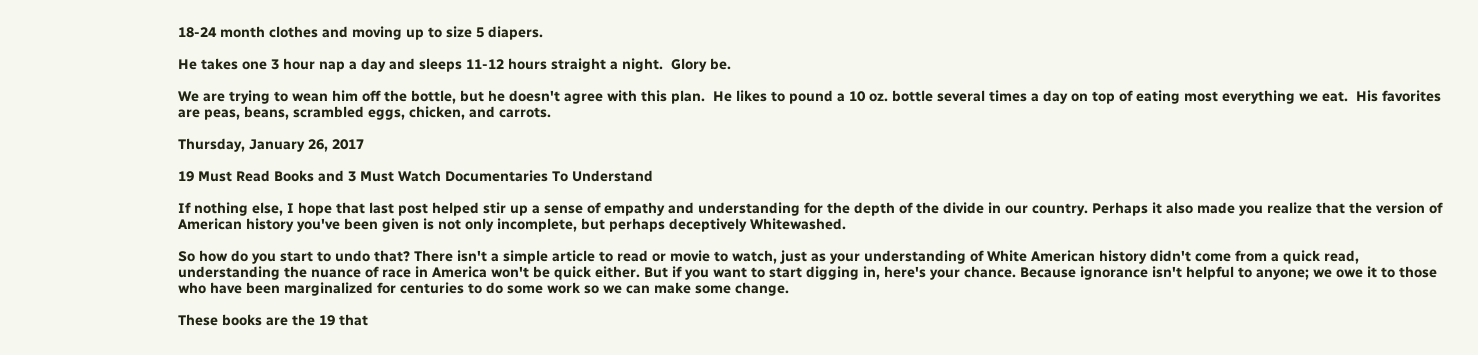18-24 month clothes and moving up to size 5 diapers.

He takes one 3 hour nap a day and sleeps 11-12 hours straight a night.  Glory be.

We are trying to wean him off the bottle, but he doesn't agree with this plan.  He likes to pound a 10 oz. bottle several times a day on top of eating most everything we eat.  His favorites are peas, beans, scrambled eggs, chicken, and carrots.

Thursday, January 26, 2017

19 Must Read Books and 3 Must Watch Documentaries To Understand

If nothing else, I hope that last post helped stir up a sense of empathy and understanding for the depth of the divide in our country. Perhaps it also made you realize that the version of American history you've been given is not only incomplete, but perhaps deceptively Whitewashed.

So how do you start to undo that? There isn't a simple article to read or movie to watch, just as your understanding of White American history didn't come from a quick read, understanding the nuance of race in America won't be quick either. But if you want to start digging in, here's your chance. Because ignorance isn't helpful to anyone; we owe it to those who have been marginalized for centuries to do some work so we can make some change.

These books are the 19 that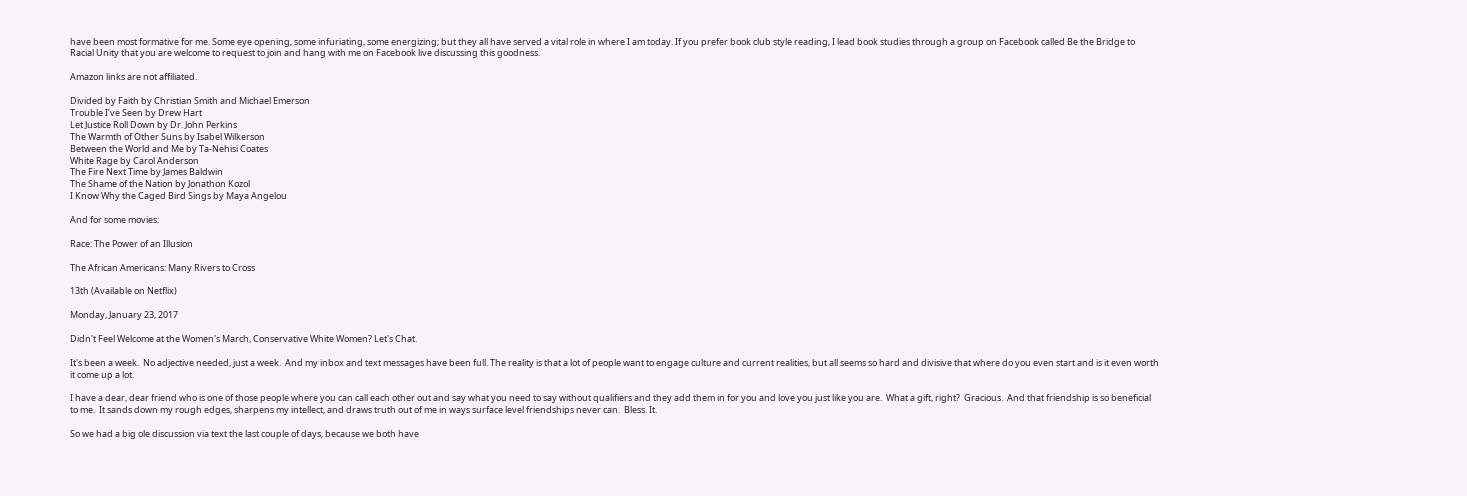have been most formative for me. Some eye opening, some infuriating, some energizing; but they all have served a vital role in where I am today. If you prefer book club style reading, I lead book studies through a group on Facebook called Be the Bridge to Racial Unity that you are welcome to request to join and hang with me on Facebook live discussing this goodness.

Amazon links are not affiliated.

Divided by Faith by Christian Smith and Michael Emerson
Trouble I’ve Seen by Drew Hart
Let Justice Roll Down by Dr. John Perkins
The Warmth of Other Suns by Isabel Wilkerson
Between the World and Me by Ta-Nehisi Coates
White Rage by Carol Anderson
The Fire Next Time by James Baldwin
The Shame of the Nation by Jonathon Kozol
I Know Why the Caged Bird Sings by Maya Angelou

And for some movies:

Race: The Power of an Illusion

The African Americans: Many Rivers to Cross

13th (Available on Netflix)

Monday, January 23, 2017

Didn't Feel Welcome at the Women's March, Conservative White Women? Let's Chat.

It's been a week.  No adjective needed, just a week.  And my inbox and text messages have been full. The reality is that a lot of people want to engage culture and current realities, but all seems so hard and divisive that where do you even start and is it even worth it come up a lot.

I have a dear, dear friend who is one of those people where you can call each other out and say what you need to say without qualifiers and they add them in for you and love you just like you are.  What a gift, right?  Gracious.  And that friendship is so beneficial to me.  It sands down my rough edges, sharpens my intellect, and draws truth out of me in ways surface level friendships never can.  Bless. It.

So we had a big ole discussion via text the last couple of days, because we both have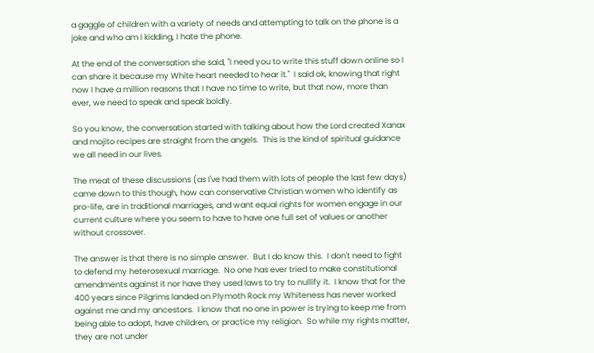a gaggle of children with a variety of needs and attempting to talk on the phone is a joke and who am I kidding, I hate the phone.

At the end of the conversation she said, "I need you to write this stuff down online so I can share it because my White heart needed to hear it."  I said ok, knowing that right now I have a million reasons that I have no time to write, but that now, more than ever, we need to speak and speak boldly.

So you know, the conversation started with talking about how the Lord created Xanax and mojito recipes are straight from the angels.  This is the kind of spiritual guidance we all need in our lives.

The meat of these discussions (as I've had them with lots of people the last few days) came down to this though, how can conservative Christian women who identify as pro-life, are in traditional marriages, and want equal rights for women engage in our current culture where you seem to have to have one full set of values or another without crossover.

The answer is that there is no simple answer.  But I do know this.  I don't need to fight to defend my heterosexual marriage.  No one has ever tried to make constitutional amendments against it nor have they used laws to try to nullify it.  I know that for the 400 years since Pilgrims landed on Plymoth Rock my Whiteness has never worked against me and my ancestors.  I know that no one in power is trying to keep me from being able to adopt, have children, or practice my religion.  So while my rights matter, they are not under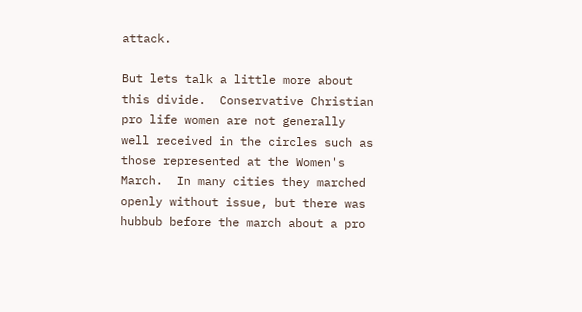attack.

But lets talk a little more about this divide.  Conservative Christian pro life women are not generally well received in the circles such as those represented at the Women's March.  In many cities they marched openly without issue, but there was hubbub before the march about a pro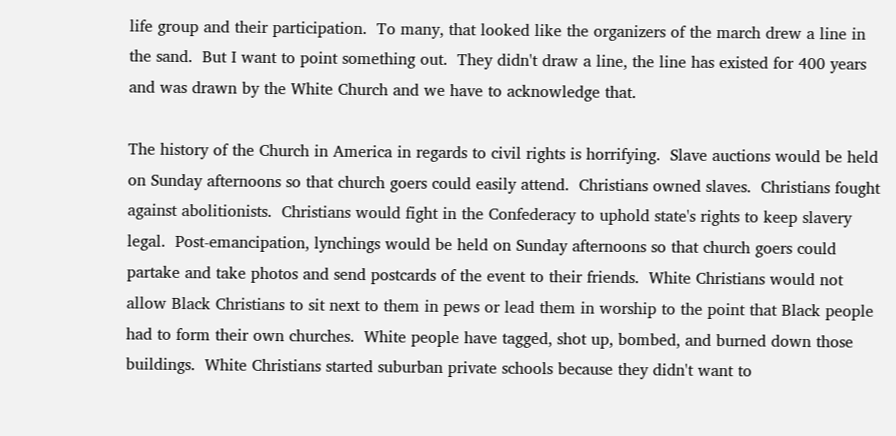life group and their participation.  To many, that looked like the organizers of the march drew a line in the sand.  But I want to point something out.  They didn't draw a line, the line has existed for 400 years and was drawn by the White Church and we have to acknowledge that.

The history of the Church in America in regards to civil rights is horrifying.  Slave auctions would be held on Sunday afternoons so that church goers could easily attend.  Christians owned slaves.  Christians fought against abolitionists.  Christians would fight in the Confederacy to uphold state's rights to keep slavery legal.  Post-emancipation, lynchings would be held on Sunday afternoons so that church goers could partake and take photos and send postcards of the event to their friends.  White Christians would not allow Black Christians to sit next to them in pews or lead them in worship to the point that Black people had to form their own churches.  White people have tagged, shot up, bombed, and burned down those buildings.  White Christians started suburban private schools because they didn't want to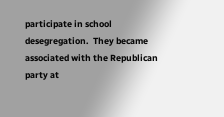participate in school desegregation.  They became associated with the Republican party at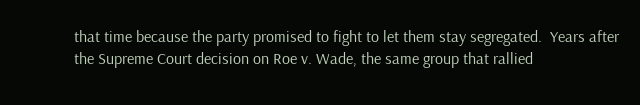that time because the party promised to fight to let them stay segregated.  Years after the Supreme Court decision on Roe v. Wade, the same group that rallied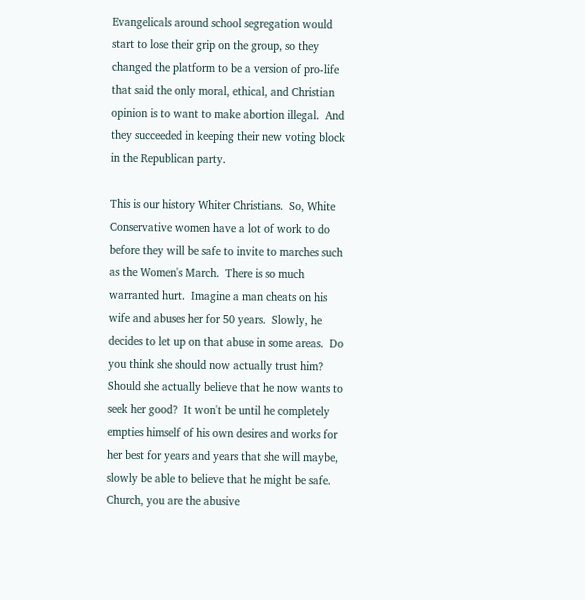Evangelicals around school segregation would start to lose their grip on the group, so they changed the platform to be a version of pro-life that said the only moral, ethical, and Christian opinion is to want to make abortion illegal.  And they succeeded in keeping their new voting block in the Republican party.

This is our history Whiter Christians.  So, White Conservative women have a lot of work to do before they will be safe to invite to marches such as the Women's March.  There is so much warranted hurt.  Imagine a man cheats on his wife and abuses her for 50 years.  Slowly, he decides to let up on that abuse in some areas.  Do you think she should now actually trust him?  Should she actually believe that he now wants to seek her good?  It won't be until he completely empties himself of his own desires and works for her best for years and years that she will maybe, slowly be able to believe that he might be safe.  Church, you are the abusive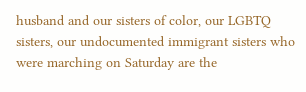husband and our sisters of color, our LGBTQ sisters, our undocumented immigrant sisters who were marching on Saturday are the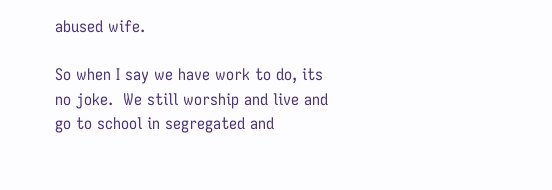abused wife.

So when I say we have work to do, its no joke.  We still worship and live and go to school in segregated and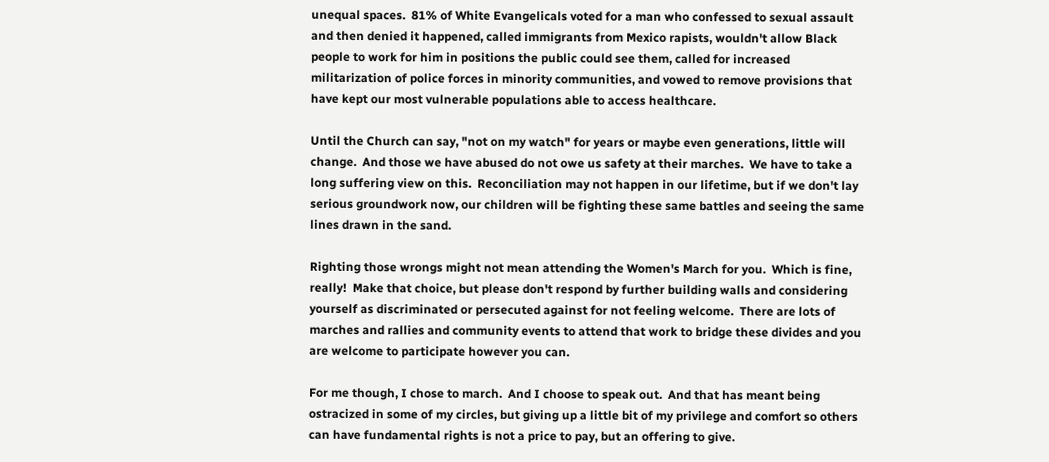unequal spaces.  81% of White Evangelicals voted for a man who confessed to sexual assault and then denied it happened, called immigrants from Mexico rapists, wouldn't allow Black people to work for him in positions the public could see them, called for increased militarization of police forces in minority communities, and vowed to remove provisions that have kept our most vulnerable populations able to access healthcare.

Until the Church can say, "not on my watch" for years or maybe even generations, little will change.  And those we have abused do not owe us safety at their marches.  We have to take a long suffering view on this.  Reconciliation may not happen in our lifetime, but if we don't lay serious groundwork now, our children will be fighting these same battles and seeing the same lines drawn in the sand.

Righting those wrongs might not mean attending the Women's March for you.  Which is fine, really!  Make that choice, but please don't respond by further building walls and considering yourself as discriminated or persecuted against for not feeling welcome.  There are lots of marches and rallies and community events to attend that work to bridge these divides and you are welcome to participate however you can.

For me though, I chose to march.  And I choose to speak out.  And that has meant being ostracized in some of my circles, but giving up a little bit of my privilege and comfort so others can have fundamental rights is not a price to pay, but an offering to give.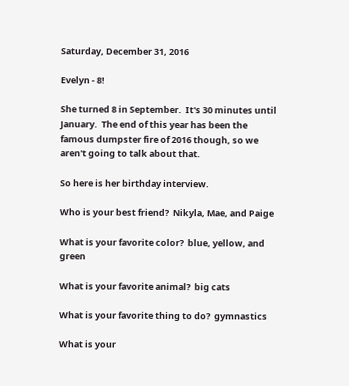Saturday, December 31, 2016

Evelyn - 8!

She turned 8 in September.  It's 30 minutes until January.  The end of this year has been the famous dumpster fire of 2016 though, so we aren't going to talk about that.

So here is her birthday interview.

Who is your best friend?  Nikyla, Mae, and Paige

What is your favorite color?  blue, yellow, and green

What is your favorite animal?  big cats

What is your favorite thing to do?  gymnastics

What is your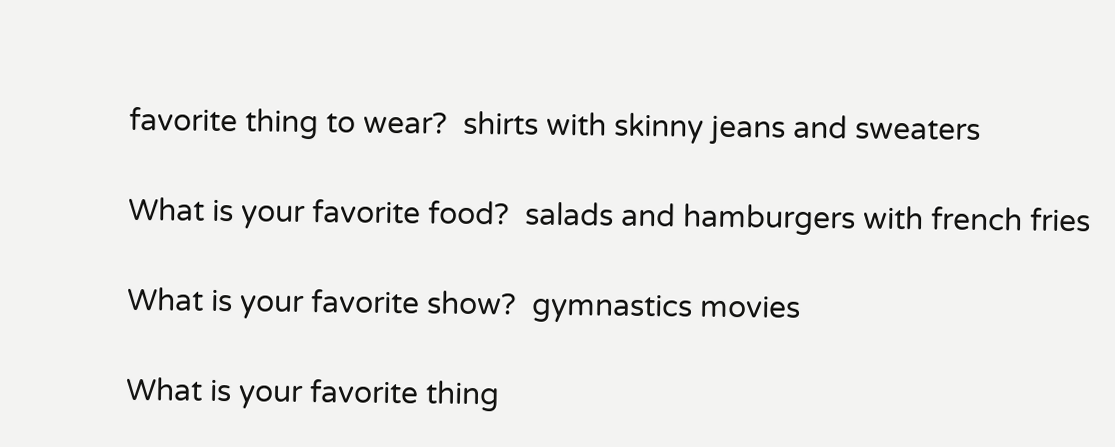favorite thing to wear?  shirts with skinny jeans and sweaters

What is your favorite food?  salads and hamburgers with french fries

What is your favorite show?  gymnastics movies

What is your favorite thing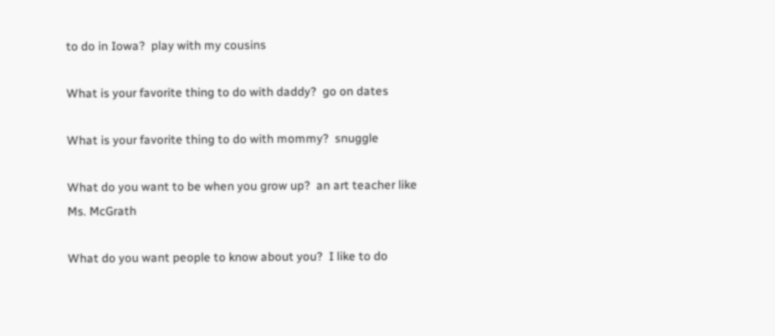to do in Iowa?  play with my cousins

What is your favorite thing to do with daddy?  go on dates

What is your favorite thing to do with mommy?  snuggle

What do you want to be when you grow up?  an art teacher like Ms. McGrath

What do you want people to know about you?  I like to do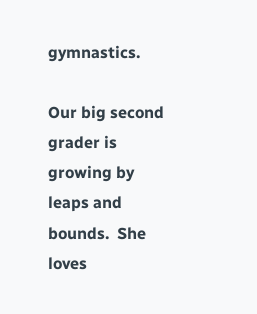gymnastics.

Our big second grader is growing by leaps and bounds.  She loves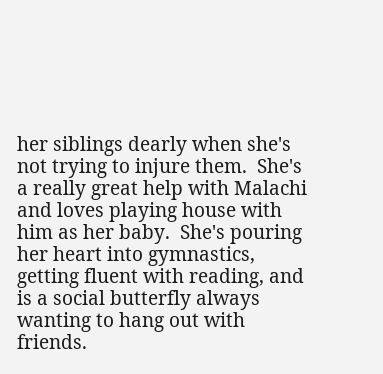her siblings dearly when she's not trying to injure them.  She's a really great help with Malachi and loves playing house with him as her baby.  She's pouring her heart into gymnastics, getting fluent with reading, and is a social butterfly always wanting to hang out with friends.